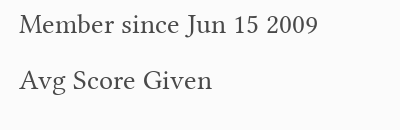Member since Jun 15 2009
Avg Score Given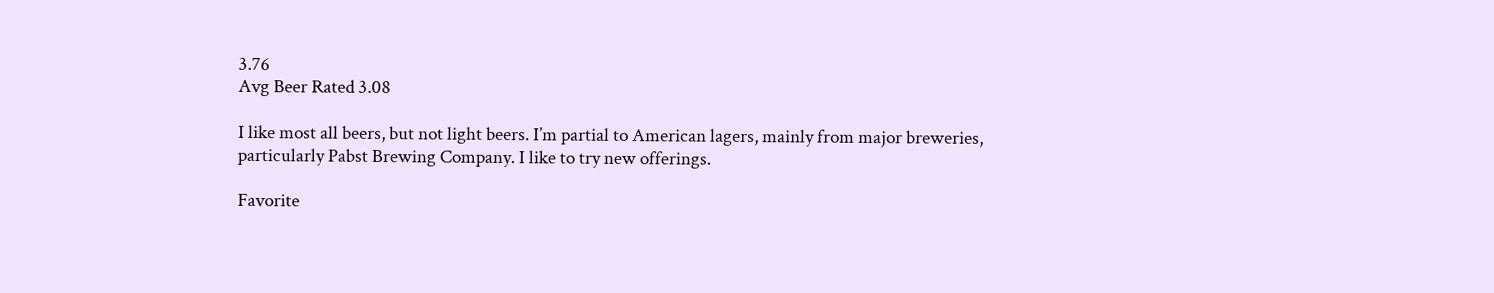3.76
Avg Beer Rated 3.08

I like most all beers, but not light beers. I’m partial to American lagers, mainly from major breweries, particularly Pabst Brewing Company. I like to try new offerings.

Favorite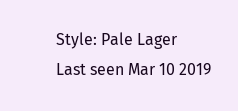Style: Pale Lager
Last seen Mar 10 2019